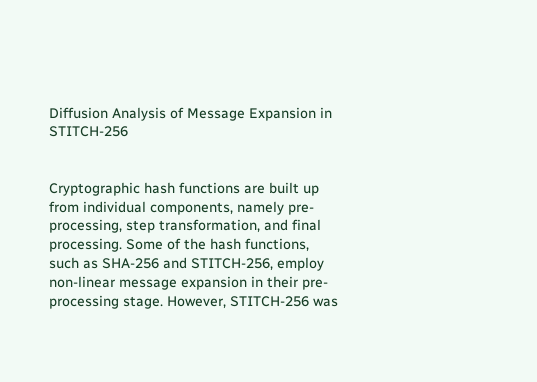Diffusion Analysis of Message Expansion in STITCH-256


Cryptographic hash functions are built up from individual components, namely pre-processing, step transformation, and final processing. Some of the hash functions, such as SHA-256 and STITCH-256, employ non-linear message expansion in their pre-processing stage. However, STITCH-256 was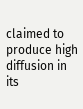claimed to produce high diffusion in its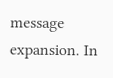message expansion. In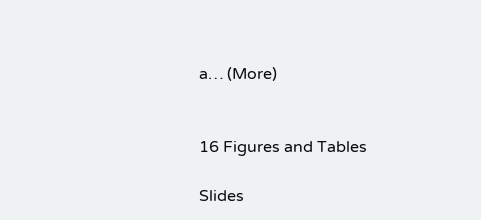a… (More)


16 Figures and Tables

Slides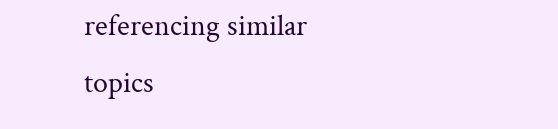referencing similar topics